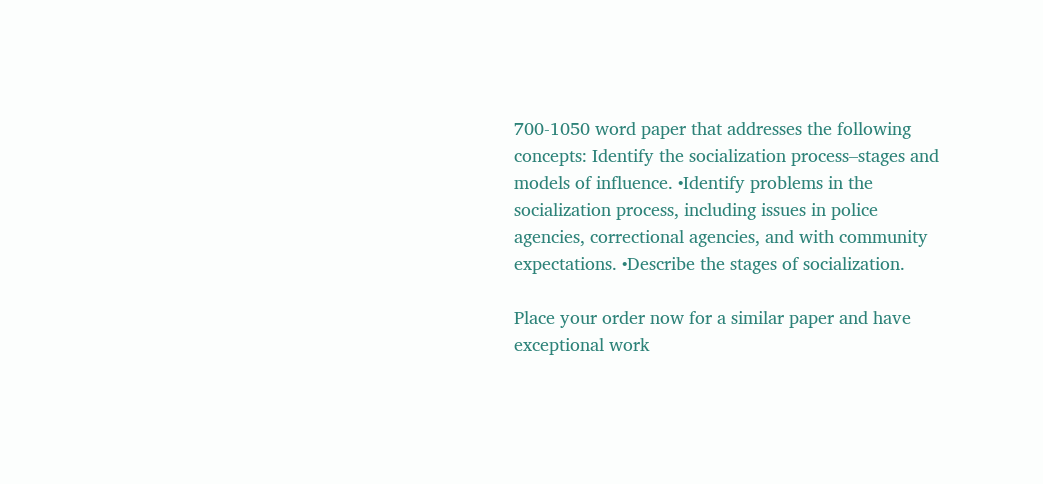700-1050 word paper that addresses the following concepts: Identify the socialization process–stages and models of influence. •Identify problems in the socialization process, including issues in police agencies, correctional agencies, and with community expectations. •Describe the stages of socialization.

Place your order now for a similar paper and have exceptional work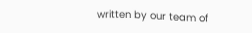written by our team of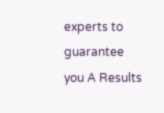experts to guarantee you A Results